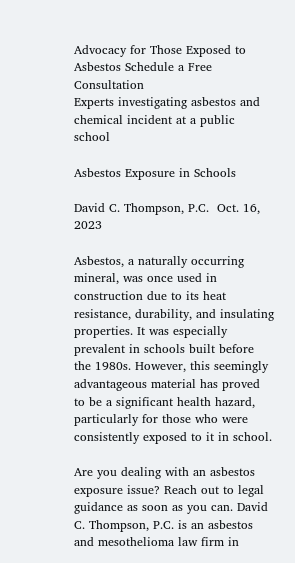Advocacy for Those Exposed to Asbestos Schedule a Free Consultation
Experts investigating asbestos and chemical incident at a public school

Asbestos Exposure in Schools

David C. Thompson, P.C.  Oct. 16, 2023

Asbestos, a naturally occurring mineral, was once used in construction due to its heat resistance, durability, and insulating properties. It was especially prevalent in schools built before the 1980s. However, this seemingly advantageous material has proved to be a significant health hazard, particularly for those who were consistently exposed to it in school.

Are you dealing with an asbestos exposure issue? Reach out to legal guidance as soon as you can. David C. Thompson, P.C. is an asbestos and mesothelioma law firm in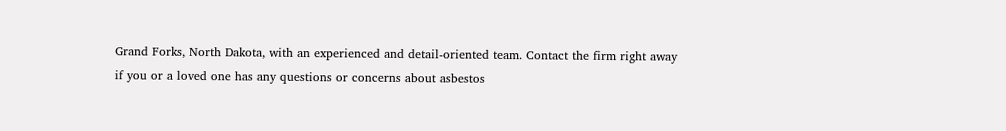Grand Forks, North Dakota, with an experienced and detail-oriented team. Contact the firm right away if you or a loved one has any questions or concerns about asbestos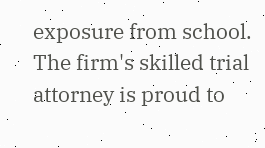exposure from school. The firm's skilled trial attorney is proud to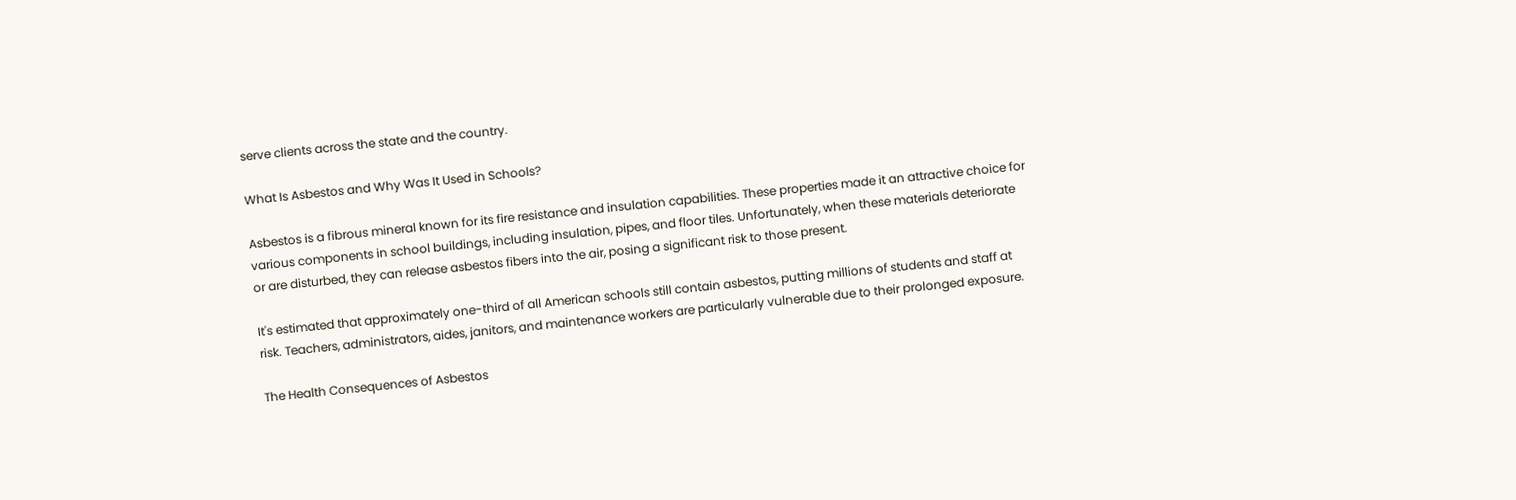serve clients across the state and the country.

What Is Asbestos and Why Was It Used in Schools?

Asbestos is a fibrous mineral known for its fire resistance and insulation capabilities. These properties made it an attractive choice for various components in school buildings, including insulation, pipes, and floor tiles. Unfortunately, when these materials deteriorate or are disturbed, they can release asbestos fibers into the air, posing a significant risk to those present.

It's estimated that approximately one-third of all American schools still contain asbestos, putting millions of students and staff at risk. Teachers, administrators, aides, janitors, and maintenance workers are particularly vulnerable due to their prolonged exposure.

The Health Consequences of Asbestos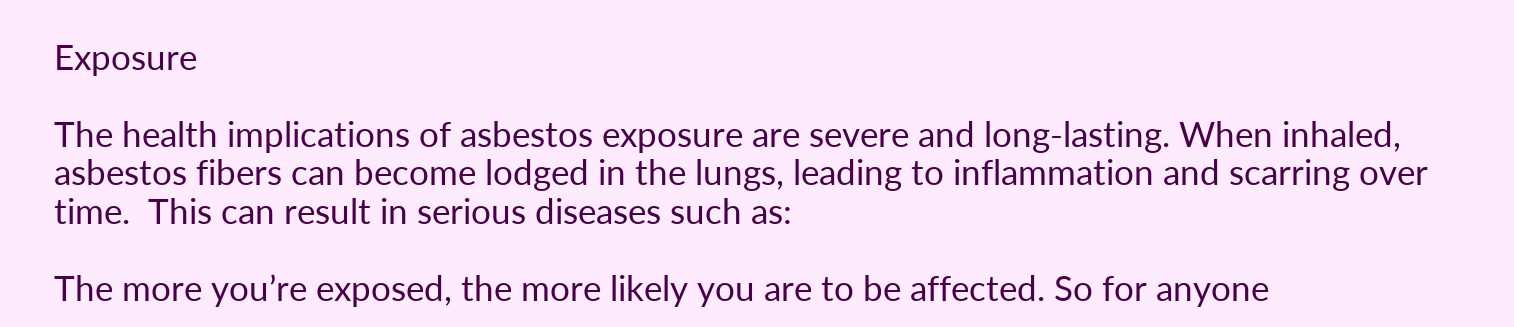Exposure

The health implications of asbestos exposure are severe and long-lasting. When inhaled, asbestos fibers can become lodged in the lungs, leading to inflammation and scarring over time.  This can result in serious diseases such as:

The more you’re exposed, the more likely you are to be affected. So for anyone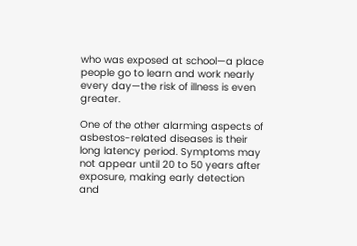who was exposed at school—a place people go to learn and work nearly every day—the risk of illness is even greater.

One of the other alarming aspects of asbestos-related diseases is their long latency period. Symptoms may not appear until 20 to 50 years after exposure, making early detection and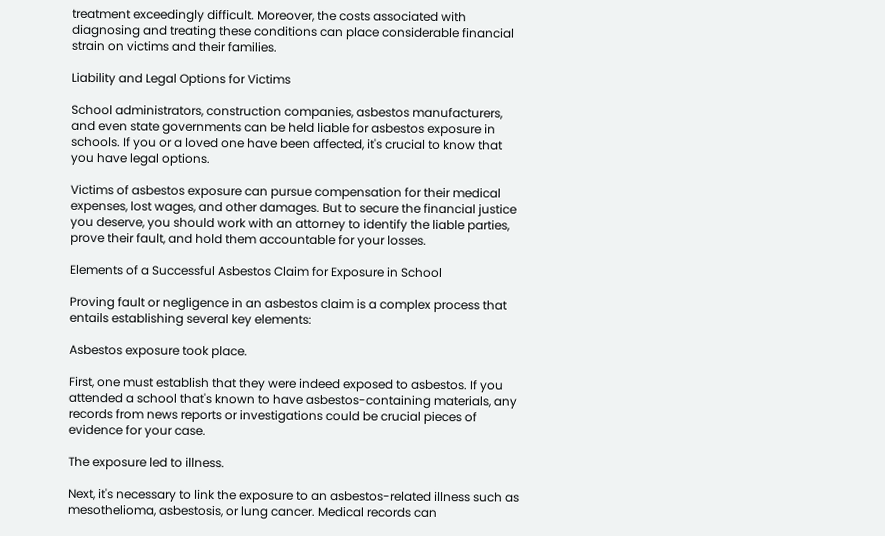treatment exceedingly difficult. Moreover, the costs associated with diagnosing and treating these conditions can place considerable financial strain on victims and their families.

Liability and Legal Options for Victims

School administrators, construction companies, asbestos manufacturers, and even state governments can be held liable for asbestos exposure in schools. If you or a loved one have been affected, it's crucial to know that you have legal options.

Victims of asbestos exposure can pursue compensation for their medical expenses, lost wages, and other damages. But to secure the financial justice you deserve, you should work with an attorney to identify the liable parties, prove their fault, and hold them accountable for your losses.

Elements of a Successful Asbestos Claim for Exposure in School

Proving fault or negligence in an asbestos claim is a complex process that entails establishing several key elements:

Asbestos exposure took place.

First, one must establish that they were indeed exposed to asbestos. If you attended a school that's known to have asbestos-containing materials, any records from news reports or investigations could be crucial pieces of evidence for your case.

The exposure led to illness.

Next, it's necessary to link the exposure to an asbestos-related illness such as mesothelioma, asbestosis, or lung cancer. Medical records can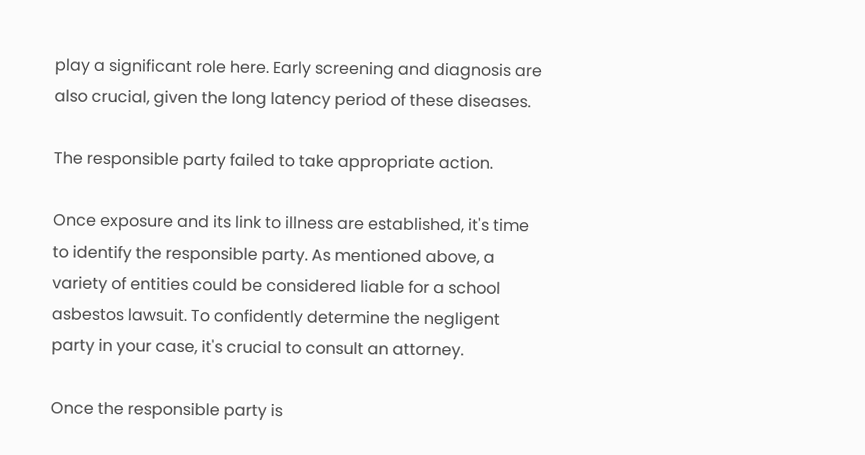play a significant role here. Early screening and diagnosis are also crucial, given the long latency period of these diseases.

The responsible party failed to take appropriate action.

Once exposure and its link to illness are established, it's time to identify the responsible party. As mentioned above, a variety of entities could be considered liable for a school asbestos lawsuit. To confidently determine the negligent party in your case, it's crucial to consult an attorney.

Once the responsible party is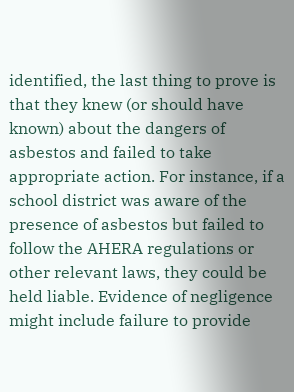identified, the last thing to prove is that they knew (or should have known) about the dangers of asbestos and failed to take appropriate action. For instance, if a school district was aware of the presence of asbestos but failed to follow the AHERA regulations or other relevant laws, they could be held liable. Evidence of negligence might include failure to provide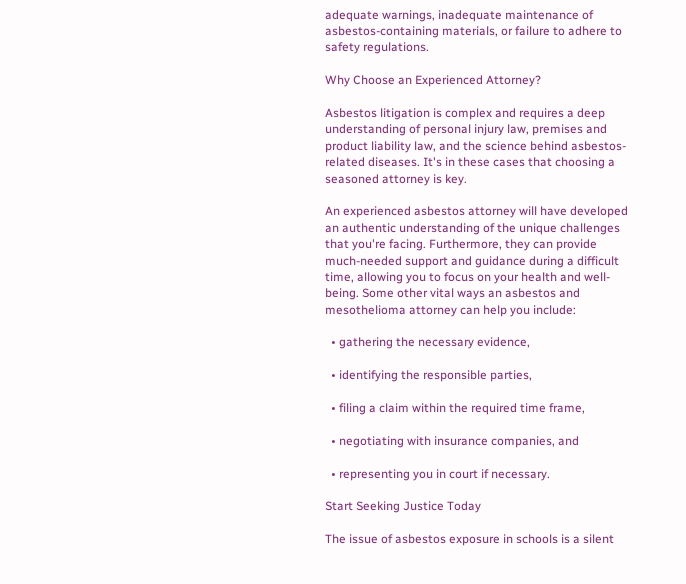adequate warnings, inadequate maintenance of asbestos-containing materials, or failure to adhere to safety regulations.

Why Choose an Experienced Attorney?

Asbestos litigation is complex and requires a deep understanding of personal injury law, premises and product liability law, and the science behind asbestos-related diseases. It's in these cases that choosing a seasoned attorney is key.

An experienced asbestos attorney will have developed an authentic understanding of the unique challenges that you're facing. Furthermore, they can provide much-needed support and guidance during a difficult time, allowing you to focus on your health and well-being. Some other vital ways an asbestos and mesothelioma attorney can help you include:

  • gathering the necessary evidence,

  • identifying the responsible parties,

  • filing a claim within the required time frame,

  • negotiating with insurance companies, and

  • representing you in court if necessary.

Start Seeking Justice Today

The issue of asbestos exposure in schools is a silent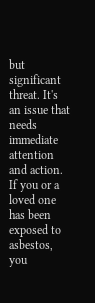but significant threat. It's an issue that needs immediate attention and action. If you or a loved one has been exposed to asbestos, you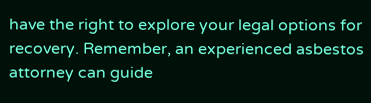have the right to explore your legal options for recovery. Remember, an experienced asbestos attorney can guide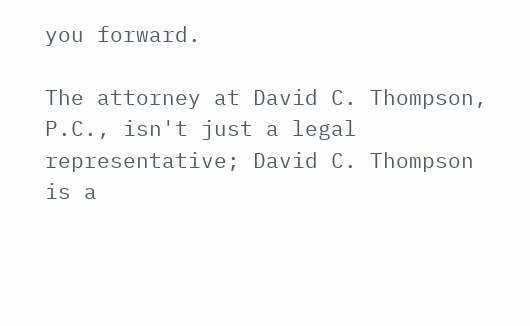you forward.

The attorney at David C. Thompson, P.C., isn't just a legal representative; David C. Thompson is a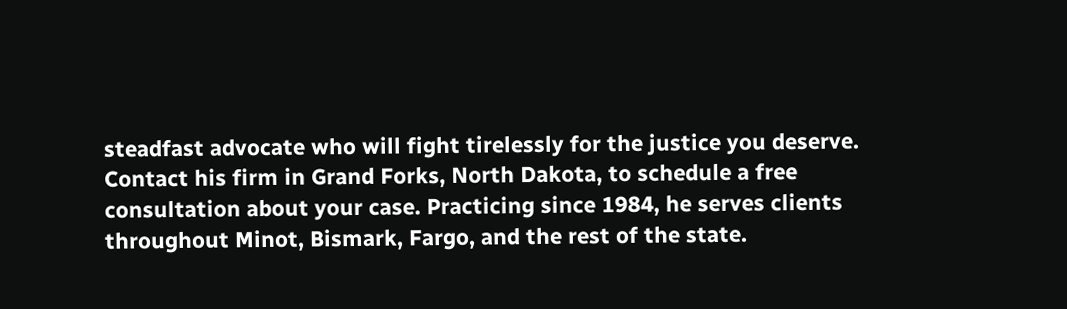steadfast advocate who will fight tirelessly for the justice you deserve. Contact his firm in Grand Forks, North Dakota, to schedule a free consultation about your case. Practicing since 1984, he serves clients throughout Minot, Bismark, Fargo, and the rest of the state.